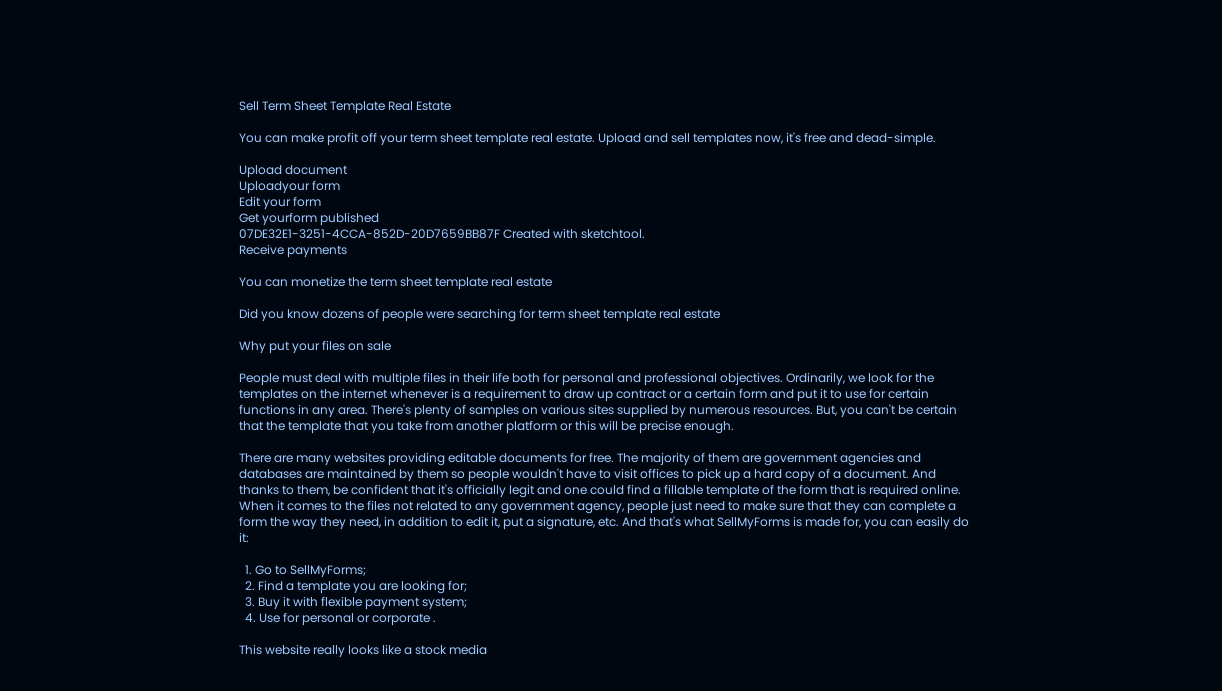Sell Term Sheet Template Real Estate

You can make profit off your term sheet template real estate. Upload and sell templates now, it's free and dead-simple.

Upload document
Uploadyour form
Edit your form
Get yourform published
07DE32E1-3251-4CCA-852D-20D7659BB87F Created with sketchtool.
Receive payments

You can monetize the term sheet template real estate

Did you know dozens of people were searching for term sheet template real estate

Why put your files on sale

People must deal with multiple files in their life both for personal and professional objectives. Ordinarily, we look for the templates on the internet whenever is a requirement to draw up contract or a certain form and put it to use for certain functions in any area. There's plenty of samples on various sites supplied by numerous resources. But, you can't be certain that the template that you take from another platform or this will be precise enough.

There are many websites providing editable documents for free. The majority of them are government agencies and databases are maintained by them so people wouldn't have to visit offices to pick up a hard copy of a document. And thanks to them, be confident that it's officially legit and one could find a fillable template of the form that is required online. When it comes to the files not related to any government agency, people just need to make sure that they can complete a form the way they need, in addition to edit it, put a signature, etc. And that's what SellMyForms is made for, you can easily do it:

  1. Go to SellMyForms;
  2. Find a template you are looking for;
  3. Buy it with flexible payment system;
  4. Use for personal or corporate .

This website really looks like a stock media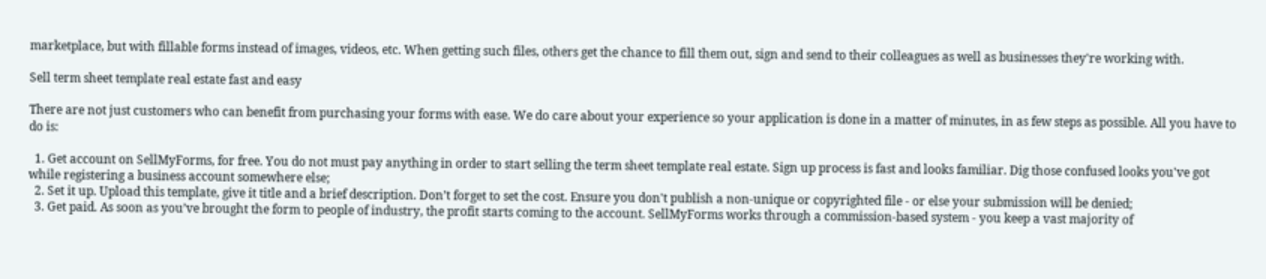marketplace, but with fillable forms instead of images, videos, etc. When getting such files, others get the chance to fill them out, sign and send to their colleagues as well as businesses they're working with.

Sell term sheet template real estate fast and easy

There are not just customers who can benefit from purchasing your forms with ease. We do care about your experience so your application is done in a matter of minutes, in as few steps as possible. All you have to do is:

  1. Get account on SellMyForms, for free. You do not must pay anything in order to start selling the term sheet template real estate. Sign up process is fast and looks familiar. Dig those confused looks you've got while registering a business account somewhere else;
  2. Set it up. Upload this template, give it title and a brief description. Don’t forget to set the cost. Ensure you don't publish a non-unique or copyrighted file - or else your submission will be denied;
  3. Get paid. As soon as you’ve brought the form to people of industry, the profit starts coming to the account. SellMyForms works through a commission-based system - you keep a vast majority of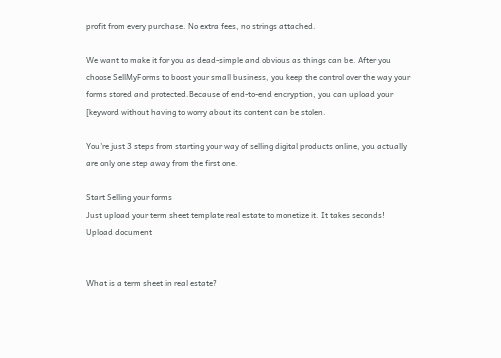profit from every purchase. No extra fees, no strings attached.

We want to make it for you as dead-simple and obvious as things can be. After you choose SellMyForms to boost your small business, you keep the control over the way your forms stored and protected.Because of end-to-end encryption, you can upload your [keyword without having to worry about its content can be stolen.

You're just 3 steps from starting your way of selling digital products online, you actually are only one step away from the first one.

Start Selling your forms
Just upload your term sheet template real estate to monetize it. It takes seconds!
Upload document


What is a term sheet in real estate?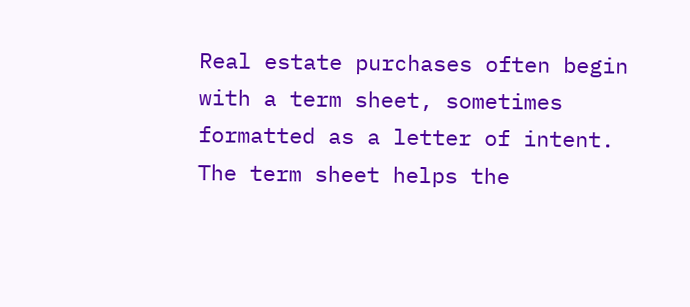Real estate purchases often begin with a term sheet, sometimes formatted as a letter of intent. The term sheet helps the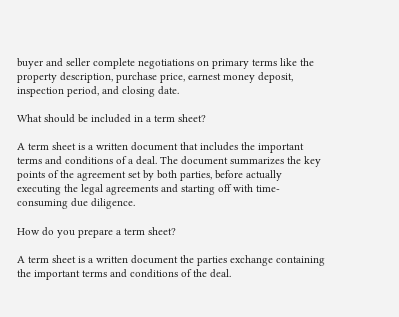buyer and seller complete negotiations on primary terms like the property description, purchase price, earnest money deposit, inspection period, and closing date.

What should be included in a term sheet?

A term sheet is a written document that includes the important terms and conditions of a deal. The document summarizes the key points of the agreement set by both parties, before actually executing the legal agreements and starting off with time-consuming due diligence.

How do you prepare a term sheet?

A term sheet is a written document the parties exchange containing the important terms and conditions of the deal.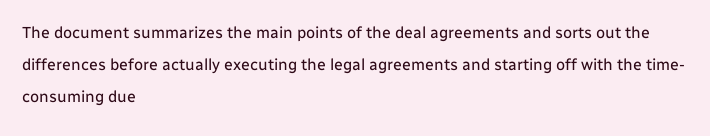The document summarizes the main points of the deal agreements and sorts out the differences before actually executing the legal agreements and starting off with the time-consuming due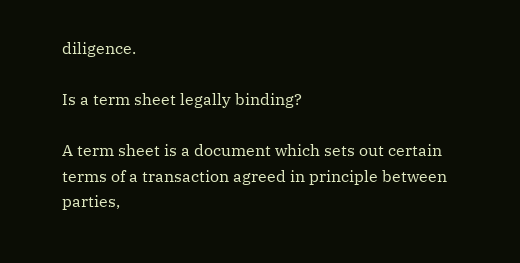diligence.

Is a term sheet legally binding?

A term sheet is a document which sets out certain terms of a transaction agreed in principle between parties,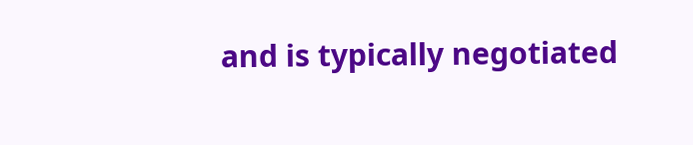and is typically negotiated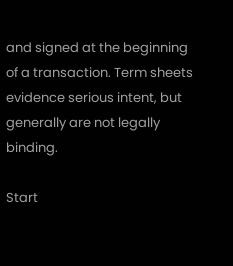and signed at the beginning of a transaction. Term sheets evidence serious intent, but generally are not legally binding.

Start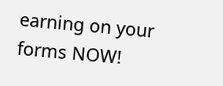earning on your forms NOW!